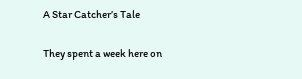A Star Catcher’s Tale

They spent a week here on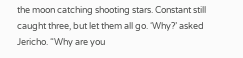the moon catching shooting stars. Constant still caught three, but let them all go. ‘Why?’ asked Jericho. “Why are you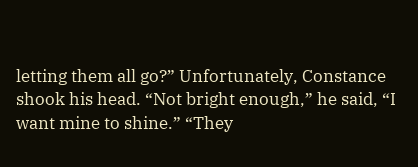letting them all go?” Unfortunately, Constance shook his head. “Not bright enough,” he said, “I want mine to shine.” “They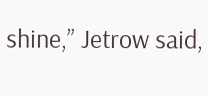shine,” Jetrow said,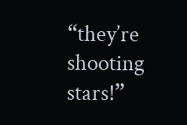“they’re shooting stars!”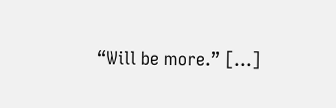“Will be more.” […]